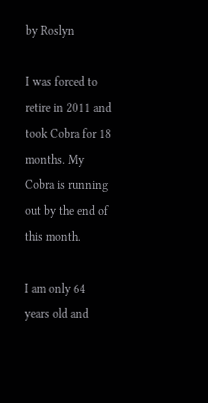by Roslyn

I was forced to retire in 2011 and took Cobra for 18 months. My Cobra is running out by the end of this month.

I am only 64 years old and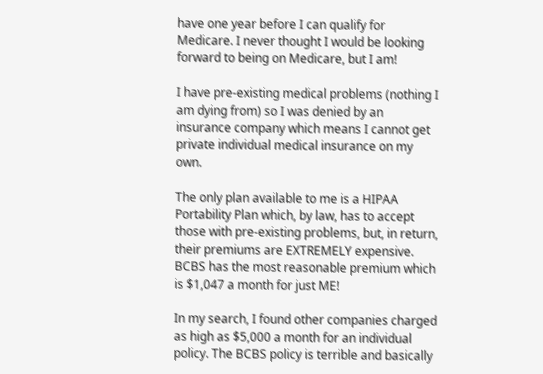have one year before I can qualify for Medicare. I never thought I would be looking forward to being on Medicare, but I am!

I have pre-existing medical problems (nothing I am dying from) so I was denied by an insurance company which means I cannot get private individual medical insurance on my own.

The only plan available to me is a HIPAA Portability Plan which, by law, has to accept those with pre-existing problems, but, in return, their premiums are EXTREMELY expensive. BCBS has the most reasonable premium which is $1,047 a month for just ME!

In my search, I found other companies charged as high as $5,000 a month for an individual policy. The BCBS policy is terrible and basically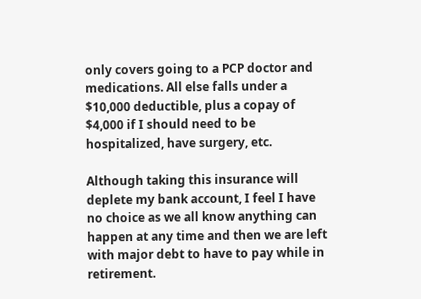only covers going to a PCP doctor and medications. All else falls under a $10,000 deductible, plus a copay of $4,000 if I should need to be hospitalized, have surgery, etc.

Although taking this insurance will deplete my bank account, I feel I have no choice as we all know anything can happen at any time and then we are left with major debt to have to pay while in retirement.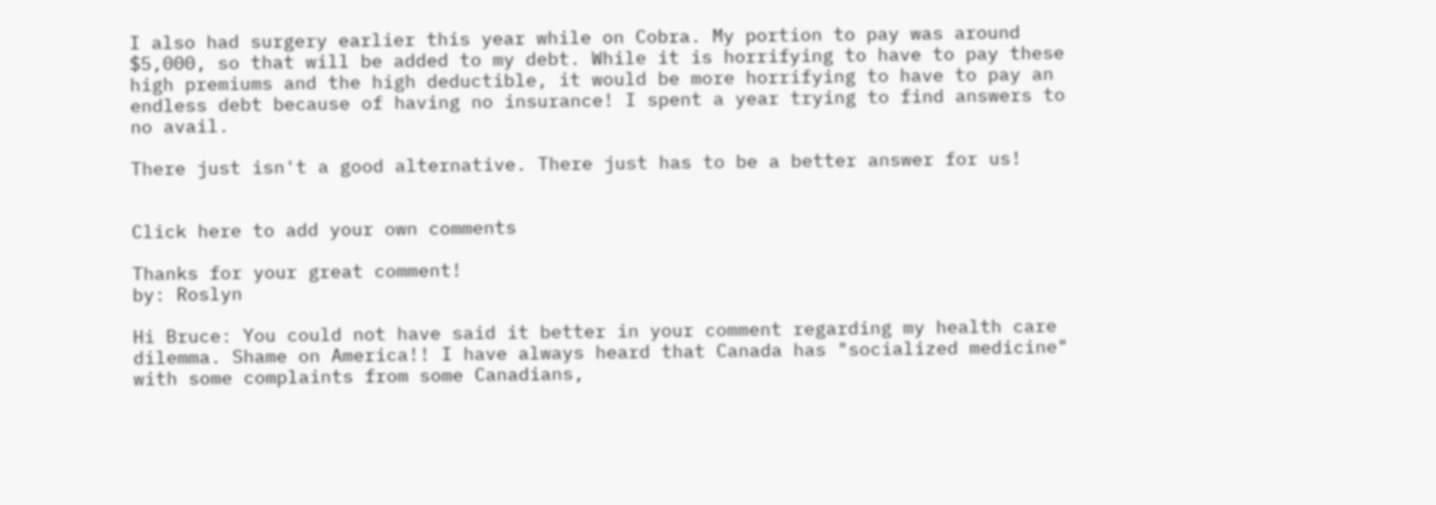I also had surgery earlier this year while on Cobra. My portion to pay was around $5,000, so that will be added to my debt. While it is horrifying to have to pay these high premiums and the high deductible, it would be more horrifying to have to pay an endless debt because of having no insurance! I spent a year trying to find answers to no avail.

There just isn't a good alternative. There just has to be a better answer for us!


Click here to add your own comments

Thanks for your great comment!
by: Roslyn

Hi Bruce: You could not have said it better in your comment regarding my health care dilemma. Shame on America!! I have always heard that Canada has "socialized medicine" with some complaints from some Canadians,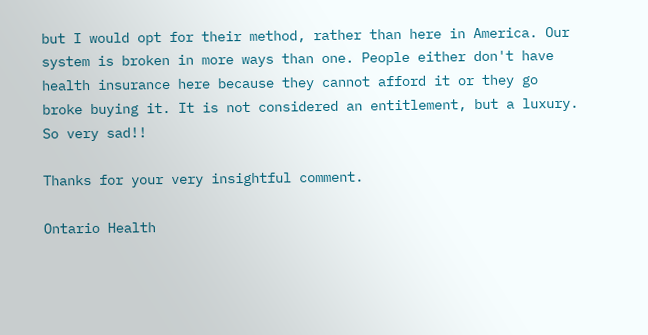but I would opt for their method, rather than here in America. Our system is broken in more ways than one. People either don't have health insurance here because they cannot afford it or they go broke buying it. It is not considered an entitlement, but a luxury. So very sad!!

Thanks for your very insightful comment.

Ontario Health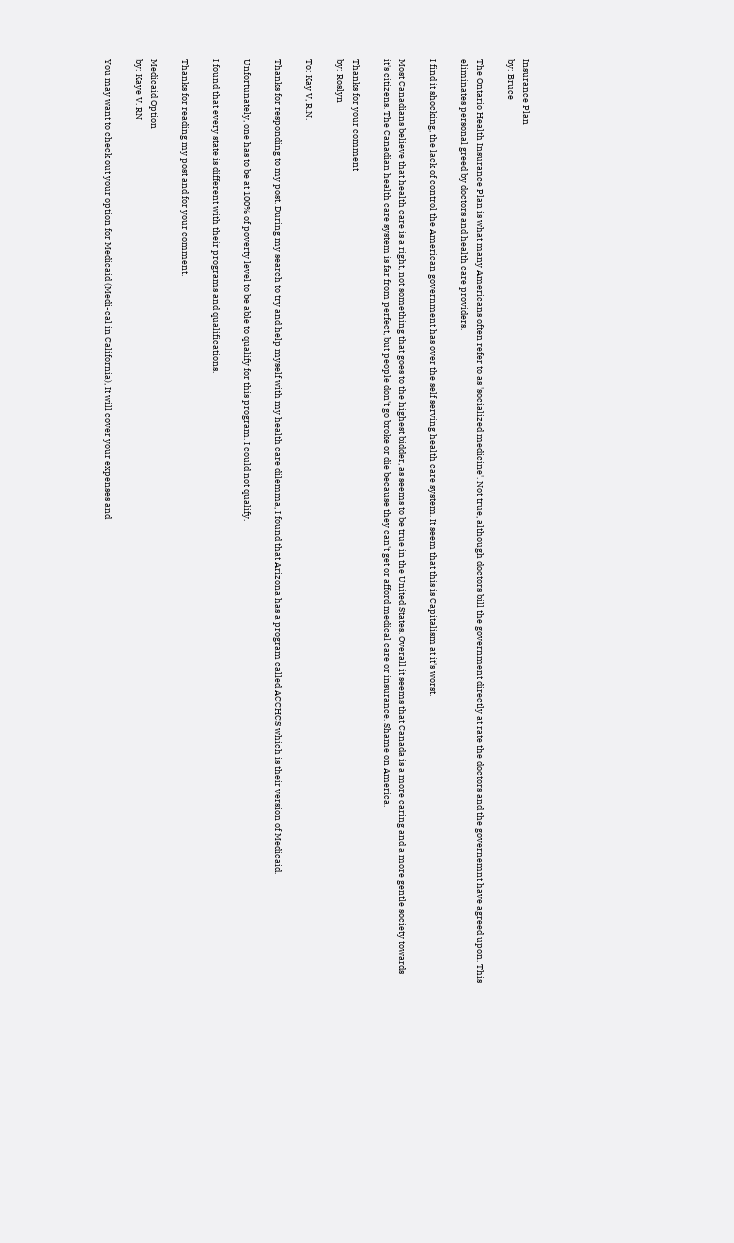Insurance Plan
by: Bruce

The Ontario Health Insurance Plan is what many Americans often refer to as 'socialized medicine'. Not true, although doctors bill the government directly at rate the doctors and the governemnt have agreed upon. This eliminates personal greed by doctors and health care providers.

I find it shocking, the lack of control the American government has over the self serving health care system. It seem that this is Capitalism at it's worst.

Most Canadians believe that health care is a right, not something that goes to the highest bidder, as seems to be true in the United States. Overall it seems that Canada is a more caring and a more gentle society towards it's citizens. The Canadian health care system is far from perfect, but people don't go broke or die because they can't get or afford medical care or insurance. Shame on America.

Thanks for your comment
by: Roslyn

To: Kay V, R.N.

Thanks for responding to my post. During my search to try and help myself with my health care dilemma, I found that Arizona has a program called ACCHCS which is their version of Medicaid.

Unfortunately, one has to be at 100% of poverty level to be able to qualify for this program. I could not qualify.

I found that every state is different with their programs and qualifications.

Thanks for reading my post and for your comment.

Medicaid Option
by: Kaye V. RN

You may want to check out your option for Medicaid (Medi-cal in California), It will cover your expenses and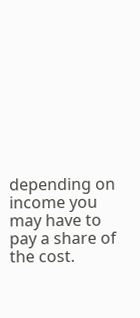depending on income you may have to pay a share of the cost.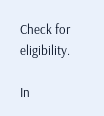Check for eligibility.

In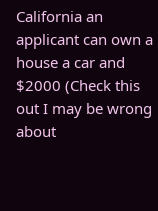California an applicant can own a house a car and $2000 (Check this out I may be wrong about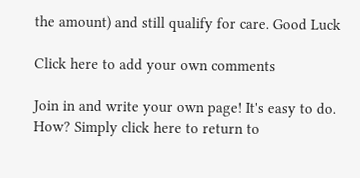the amount) and still qualify for care. Good Luck

Click here to add your own comments

Join in and write your own page! It's easy to do. How? Simply click here to return to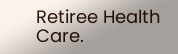Retiree Health Care.